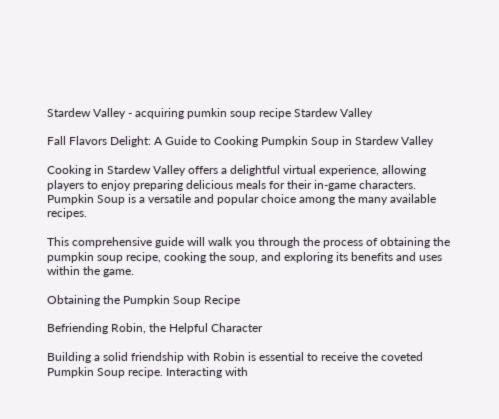Stardew Valley - acquiring pumkin soup recipe Stardew Valley

Fall Flavors Delight: A Guide to Cooking Pumpkin Soup in Stardew Valley

Cooking in Stardew Valley offers a delightful virtual experience, allowing players to enjoy preparing delicious meals for their in-game characters. Pumpkin Soup is a versatile and popular choice among the many available recipes.

This comprehensive guide will walk you through the process of obtaining the pumpkin soup recipe, cooking the soup, and exploring its benefits and uses within the game.

Obtaining the Pumpkin Soup Recipe

Befriending Robin, the Helpful Character

Building a solid friendship with Robin is essential to receive the coveted Pumpkin Soup recipe. Interacting with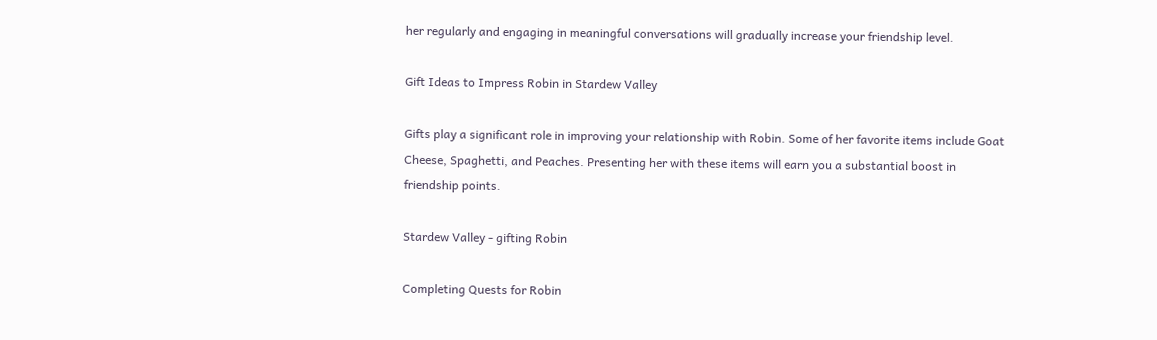her regularly and engaging in meaningful conversations will gradually increase your friendship level.

Gift Ideas to Impress Robin in Stardew Valley

Gifts play a significant role in improving your relationship with Robin. Some of her favorite items include Goat Cheese, Spaghetti, and Peaches. Presenting her with these items will earn you a substantial boost in friendship points.

Stardew Valley - gifting Robin

Completing Quests for Robin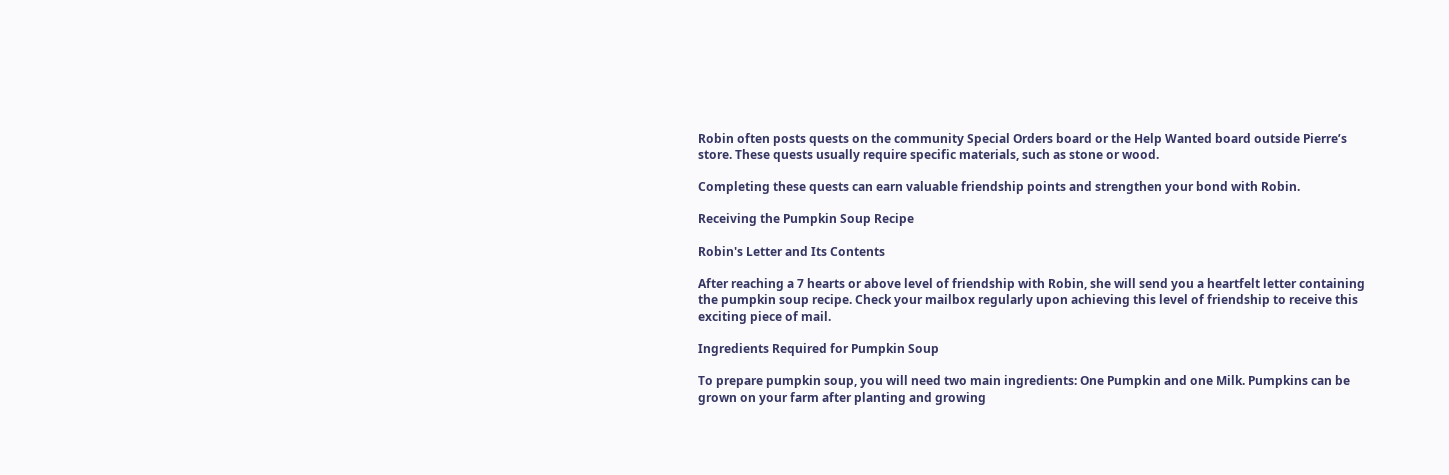Robin often posts quests on the community Special Orders board or the Help Wanted board outside Pierre’s store. These quests usually require specific materials, such as stone or wood.

Completing these quests can earn valuable friendship points and strengthen your bond with Robin.

Receiving the Pumpkin Soup Recipe

Robin's Letter and Its Contents

After reaching a 7 hearts or above level of friendship with Robin, she will send you a heartfelt letter containing the pumpkin soup recipe. Check your mailbox regularly upon achieving this level of friendship to receive this exciting piece of mail.

Ingredients Required for Pumpkin Soup

To prepare pumpkin soup, you will need two main ingredients: One Pumpkin and one Milk. Pumpkins can be grown on your farm after planting and growing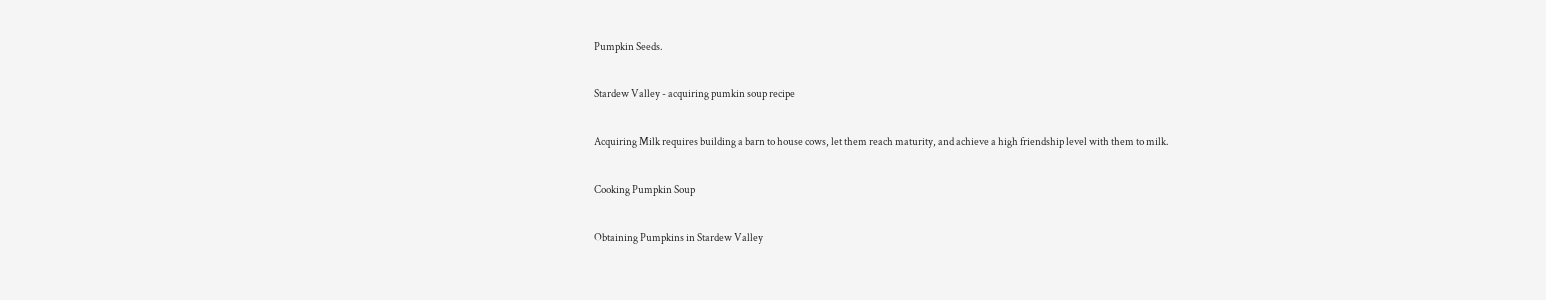Pumpkin Seeds.

Stardew Valley - acquiring pumkin soup recipe

Acquiring Milk requires building a barn to house cows, let them reach maturity, and achieve a high friendship level with them to milk.

Cooking Pumpkin Soup

Obtaining Pumpkins in Stardew Valley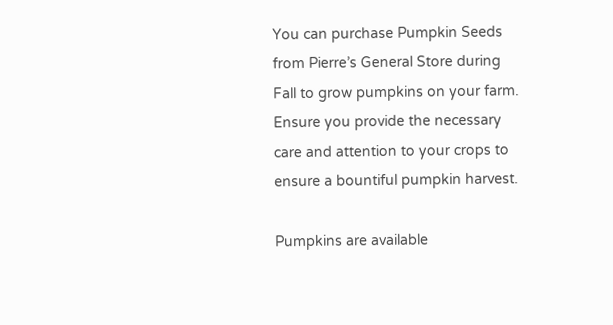You can purchase Pumpkin Seeds from Pierre’s General Store during Fall to grow pumpkins on your farm. Ensure you provide the necessary care and attention to your crops to ensure a bountiful pumpkin harvest.

Pumpkins are available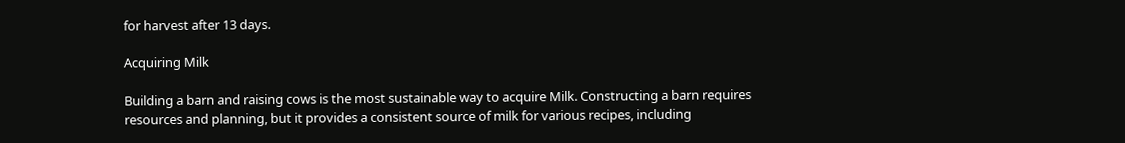for harvest after 13 days.

Acquiring Milk

Building a barn and raising cows is the most sustainable way to acquire Milk. Constructing a barn requires resources and planning, but it provides a consistent source of milk for various recipes, including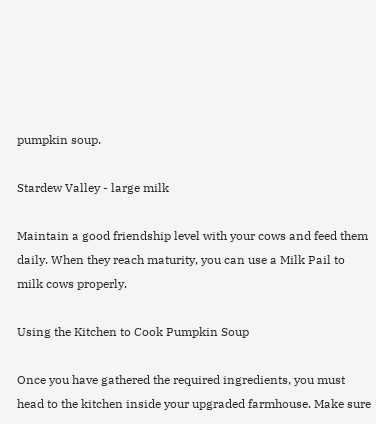pumpkin soup.

Stardew Valley - large milk

Maintain a good friendship level with your cows and feed them daily. When they reach maturity, you can use a Milk Pail to milk cows properly.

Using the Kitchen to Cook Pumpkin Soup

Once you have gathered the required ingredients, you must head to the kitchen inside your upgraded farmhouse. Make sure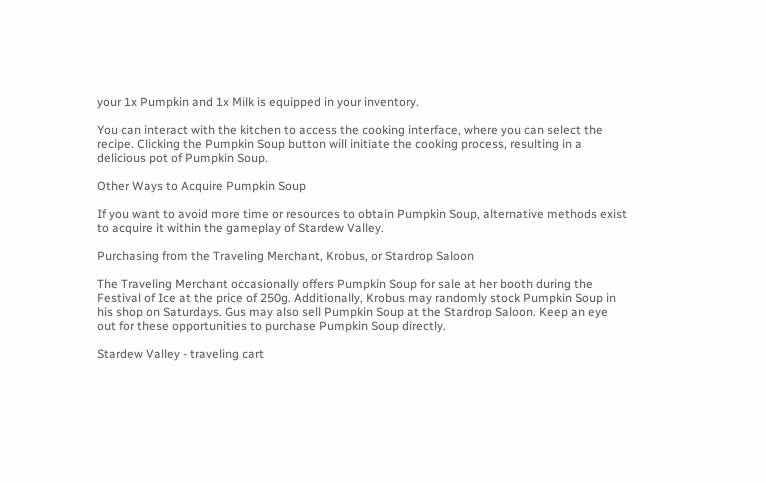your 1x Pumpkin and 1x Milk is equipped in your inventory.

You can interact with the kitchen to access the cooking interface, where you can select the recipe. Clicking the Pumpkin Soup button will initiate the cooking process, resulting in a delicious pot of Pumpkin Soup.

Other Ways to Acquire Pumpkin Soup

If you want to avoid more time or resources to obtain Pumpkin Soup, alternative methods exist to acquire it within the gameplay of Stardew Valley.

Purchasing from the Traveling Merchant, Krobus, or Stardrop Saloon

The Traveling Merchant occasionally offers Pumpkin Soup for sale at her booth during the Festival of Ice at the price of 250g. Additionally, Krobus may randomly stock Pumpkin Soup in his shop on Saturdays. Gus may also sell Pumpkin Soup at the Stardrop Saloon. Keep an eye out for these opportunities to purchase Pumpkin Soup directly.

Stardew Valley - traveling cart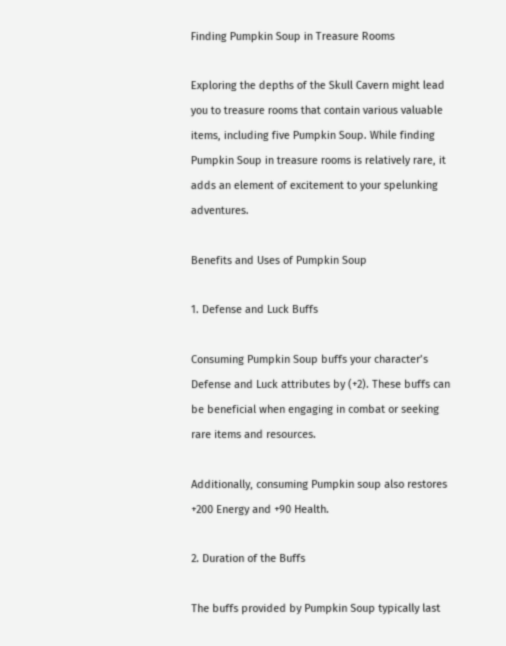Finding Pumpkin Soup in Treasure Rooms

Exploring the depths of the Skull Cavern might lead you to treasure rooms that contain various valuable items, including five Pumpkin Soup. While finding Pumpkin Soup in treasure rooms is relatively rare, it adds an element of excitement to your spelunking adventures.

Benefits and Uses of Pumpkin Soup

1. Defense and Luck Buffs

Consuming Pumpkin Soup buffs your character’s Defense and Luck attributes by (+2). These buffs can be beneficial when engaging in combat or seeking rare items and resources.

Additionally, consuming Pumpkin soup also restores +200 Energy and +90 Health.

2. Duration of the Buffs

The buffs provided by Pumpkin Soup typically last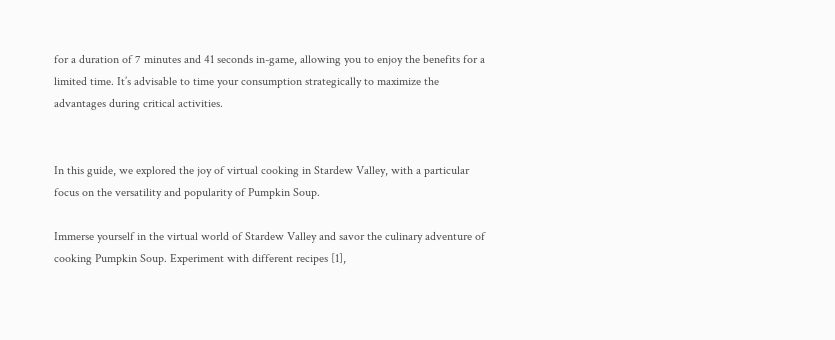for a duration of 7 minutes and 41 seconds in-game, allowing you to enjoy the benefits for a limited time. It’s advisable to time your consumption strategically to maximize the advantages during critical activities.


In this guide, we explored the joy of virtual cooking in Stardew Valley, with a particular focus on the versatility and popularity of Pumpkin Soup.

Immerse yourself in the virtual world of Stardew Valley and savor the culinary adventure of cooking Pumpkin Soup. Experiment with different recipes [1],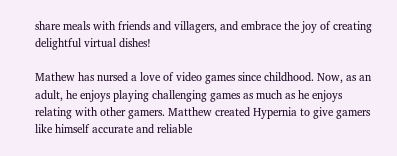share meals with friends and villagers, and embrace the joy of creating delightful virtual dishes!

Mathew has nursed a love of video games since childhood. Now, as an adult, he enjoys playing challenging games as much as he enjoys relating with other gamers. Matthew created Hypernia to give gamers like himself accurate and reliable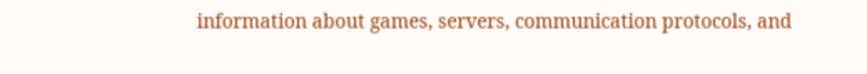information about games, servers, communication protocols, and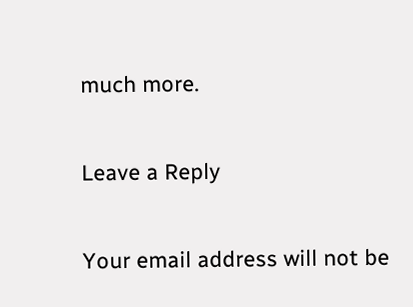much more.

Leave a Reply

Your email address will not be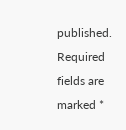published. Required fields are marked *